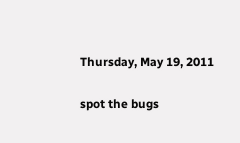Thursday, May 19, 2011

spot the bugs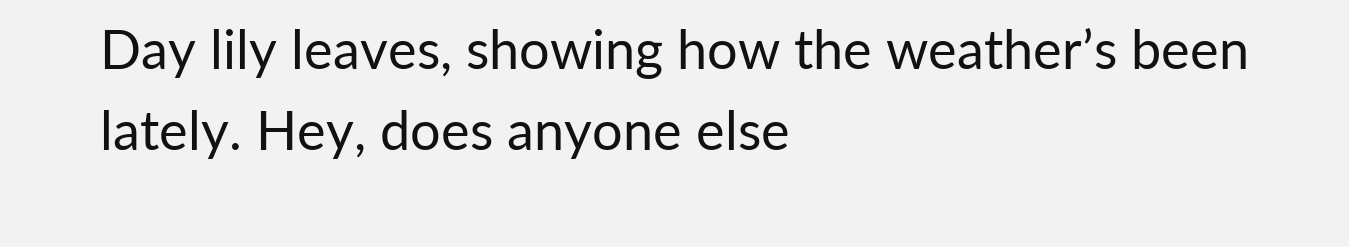Day lily leaves, showing how the weather’s been lately. Hey, does anyone else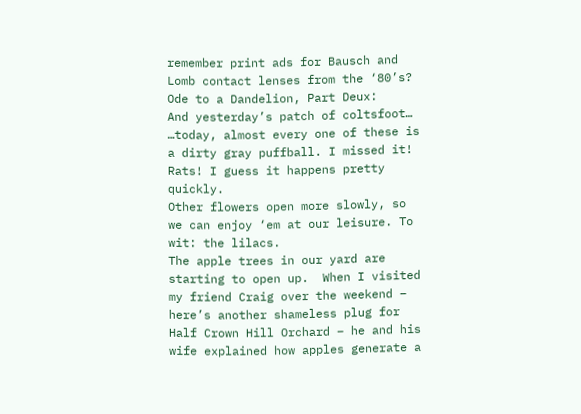remember print ads for Bausch and Lomb contact lenses from the ‘80’s?
Ode to a Dandelion, Part Deux:
And yesterday’s patch of coltsfoot…
…today, almost every one of these is a dirty gray puffball. I missed it! Rats! I guess it happens pretty quickly.
Other flowers open more slowly, so we can enjoy ‘em at our leisure. To wit: the lilacs.
The apple trees in our yard are starting to open up.  When I visited my friend Craig over the weekend – here’s another shameless plug for Half Crown Hill Orchard – he and his wife explained how apples generate a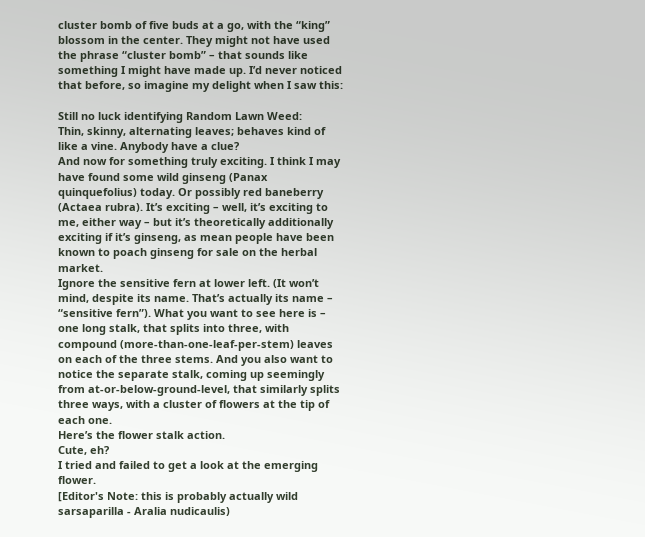cluster bomb of five buds at a go, with the “king” blossom in the center. They might not have used the phrase “cluster bomb” – that sounds like something I might have made up. I’d never noticed that before, so imagine my delight when I saw this:

Still no luck identifying Random Lawn Weed:
Thin, skinny, alternating leaves; behaves kind of like a vine. Anybody have a clue?
And now for something truly exciting. I think I may have found some wild ginseng (Panax quinquefolius) today. Or possibly red baneberry (Actaea rubra). It’s exciting – well, it’s exciting to me, either way – but it’s theoretically additionally exciting if it’s ginseng, as mean people have been known to poach ginseng for sale on the herbal market.
Ignore the sensitive fern at lower left. (It won’t mind, despite its name. That’s actually its name – “sensitive fern”). What you want to see here is – one long stalk, that splits into three, with compound (more-than-one-leaf-per-stem) leaves on each of the three stems. And you also want to notice the separate stalk, coming up seemingly from at-or-below-ground-level, that similarly splits three ways, with a cluster of flowers at the tip of each one.
Here’s the flower stalk action.
Cute, eh?
I tried and failed to get a look at the emerging flower.
[Editor's Note: this is probably actually wild sarsaparilla - Aralia nudicaulis)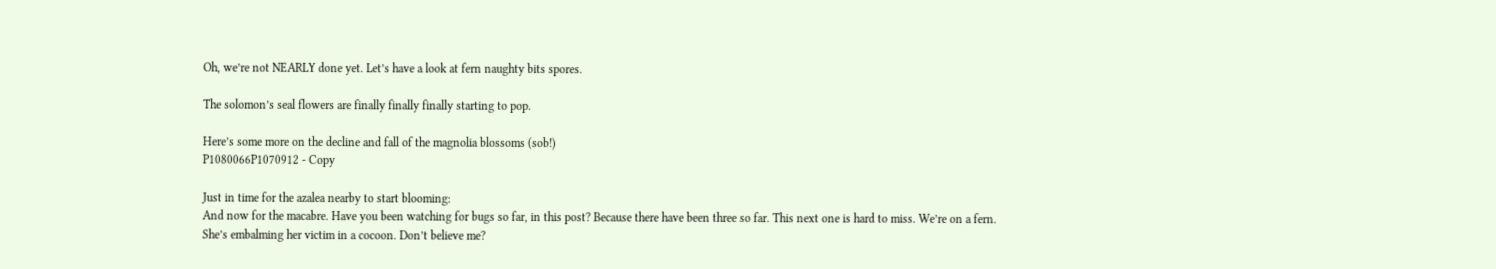Oh, we’re not NEARLY done yet. Let’s have a look at fern naughty bits spores.

The solomon’s seal flowers are finally finally finally starting to pop.

Here’s some more on the decline and fall of the magnolia blossoms (sob!)
P1080066P1070912 - Copy

Just in time for the azalea nearby to start blooming:
And now for the macabre. Have you been watching for bugs so far, in this post? Because there have been three so far. This next one is hard to miss. We’re on a fern.
She’s embalming her victim in a cocoon. Don’t believe me?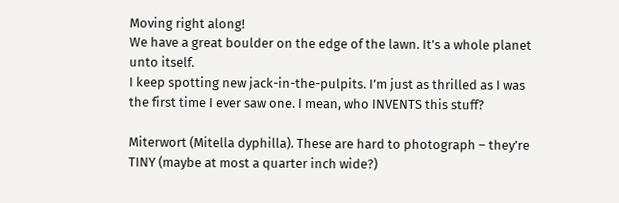Moving right along!
We have a great boulder on the edge of the lawn. It’s a whole planet unto itself.
I keep spotting new jack-in-the-pulpits. I’m just as thrilled as I was the first time I ever saw one. I mean, who INVENTS this stuff?

Miterwort (Mitella dyphilla). These are hard to photograph – they’re TINY (maybe at most a quarter inch wide?)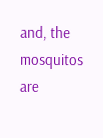and, the mosquitos are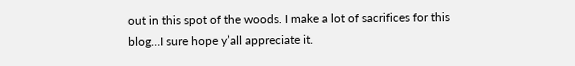out in this spot of the woods. I make a lot of sacrifices for this blog…I sure hope y’all appreciate it.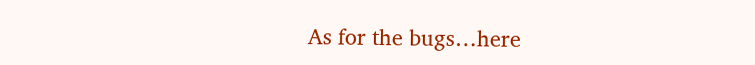As for the bugs…here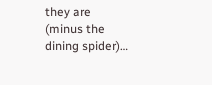they are (minus the dining spider)…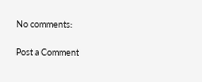No comments:

Post a Comment